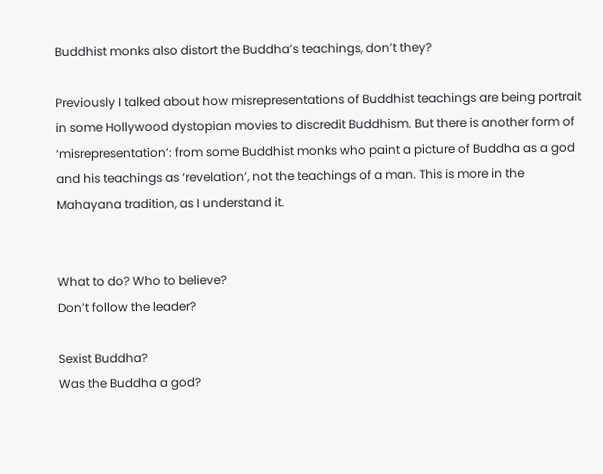Buddhist monks also distort the Buddha’s teachings, don’t they?

Previously I talked about how misrepresentations of Buddhist teachings are being portrait in some Hollywood dystopian movies to discredit Buddhism. But there is another form of ‘misrepresentation’: from some Buddhist monks who paint a picture of Buddha as a god and his teachings as ‘revelation’, not the teachings of a man. This is more in the Mahayana tradition, as I understand it.


What to do? Who to believe?
Don’t follow the leader?

Sexist Buddha?
Was the Buddha a god?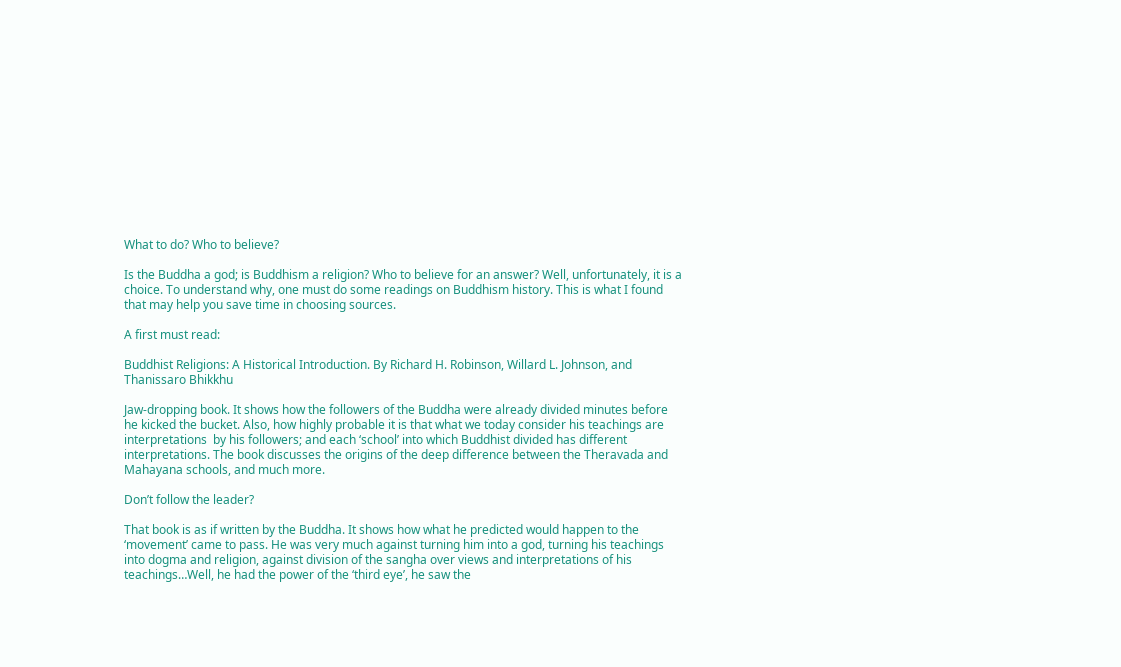What to do? Who to believe?

Is the Buddha a god; is Buddhism a religion? Who to believe for an answer? Well, unfortunately, it is a choice. To understand why, one must do some readings on Buddhism history. This is what I found that may help you save time in choosing sources.

A first must read:

Buddhist Religions: A Historical Introduction. By Richard H. Robinson, Willard L. Johnson, and Thanissaro Bhikkhu

Jaw-dropping book. It shows how the followers of the Buddha were already divided minutes before he kicked the bucket. Also, how highly probable it is that what we today consider his teachings are interpretations  by his followers; and each ‘school’ into which Buddhist divided has different interpretations. The book discusses the origins of the deep difference between the Theravada and Mahayana schools, and much more.

Don’t follow the leader?

That book is as if written by the Buddha. It shows how what he predicted would happen to the ‘movement’ came to pass. He was very much against turning him into a god, turning his teachings into dogma and religion, against division of the sangha over views and interpretations of his teachings…Well, he had the power of the ‘third eye’, he saw the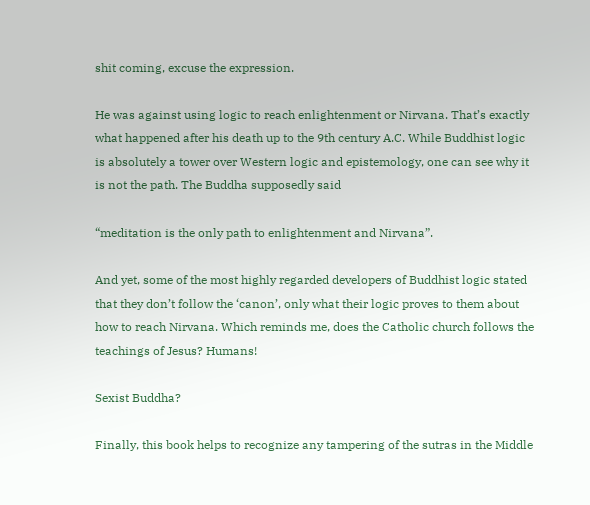shit coming, excuse the expression.

He was against using logic to reach enlightenment or Nirvana. That’s exactly what happened after his death up to the 9th century A.C. While Buddhist logic is absolutely a tower over Western logic and epistemology, one can see why it is not the path. The Buddha supposedly said

“meditation is the only path to enlightenment and Nirvana”.

And yet, some of the most highly regarded developers of Buddhist logic stated that they don’t follow the ‘canon’, only what their logic proves to them about how to reach Nirvana. Which reminds me, does the Catholic church follows the teachings of Jesus? Humans!

Sexist Buddha?

Finally, this book helps to recognize any tampering of the sutras in the Middle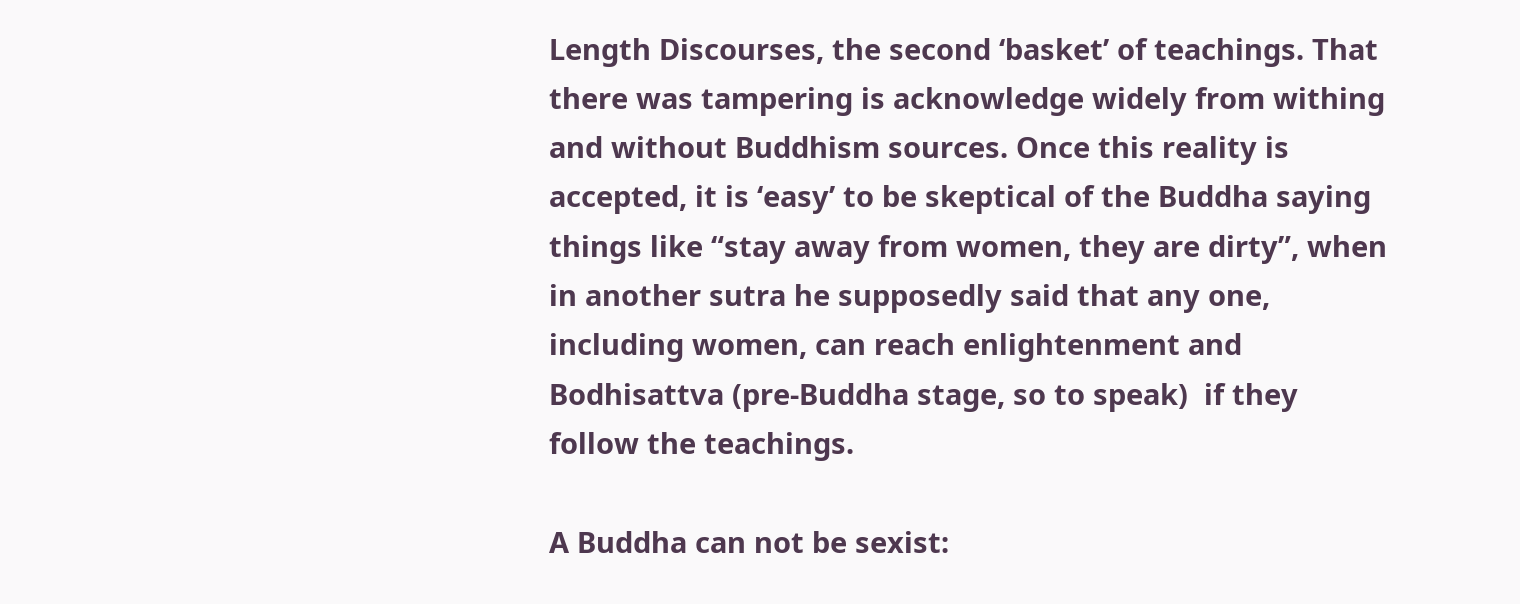Length Discourses, the second ‘basket’ of teachings. That there was tampering is acknowledge widely from withing and without Buddhism sources. Once this reality is accepted, it is ‘easy’ to be skeptical of the Buddha saying things like “stay away from women, they are dirty”, when in another sutra he supposedly said that any one, including women, can reach enlightenment and Bodhisattva (pre-Buddha stage, so to speak)  if they follow the teachings.

A Buddha can not be sexist: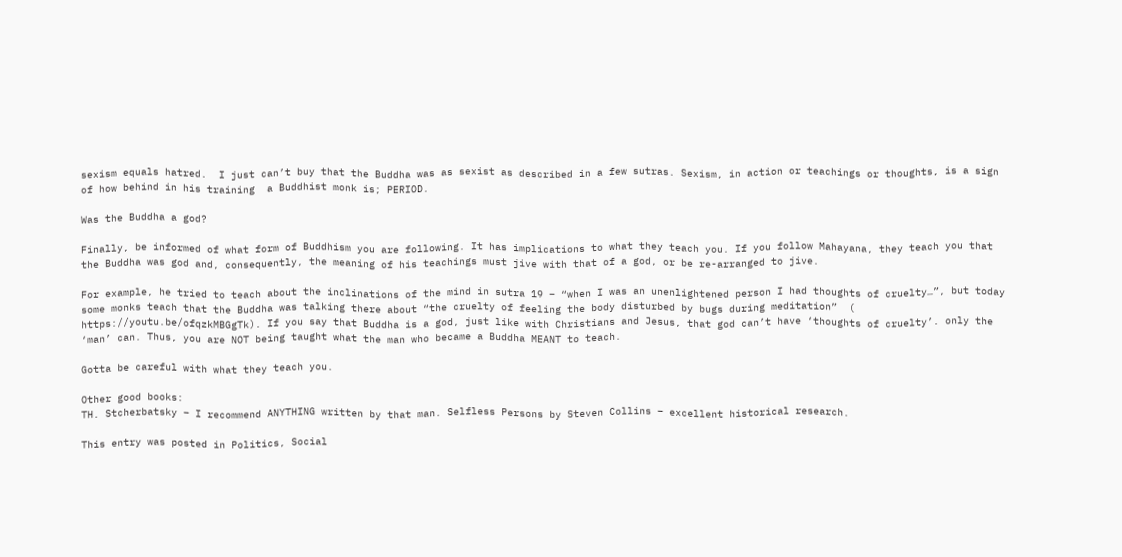sexism equals hatred.  I just can’t buy that the Buddha was as sexist as described in a few sutras. Sexism, in action or teachings or thoughts, is a sign of how behind in his training  a Buddhist monk is; PERIOD.

Was the Buddha a god?

Finally, be informed of what form of Buddhism you are following. It has implications to what they teach you. If you follow Mahayana, they teach you that the Buddha was god and, consequently, the meaning of his teachings must jive with that of a god, or be re-arranged to jive.

For example, he tried to teach about the inclinations of the mind in sutra 19 – “when I was an unenlightened person I had thoughts of cruelty…”, but today some monks teach that the Buddha was talking there about “the cruelty of feeling the body disturbed by bugs during meditation”  ( https://youtu.be/ofqzkMBGgTk). If you say that Buddha is a god, just like with Christians and Jesus, that god can’t have ‘thoughts of cruelty’. only the ‘man’ can. Thus, you are NOT being taught what the man who became a Buddha MEANT to teach.

Gotta be careful with what they teach you.

Other good books:
TH. Stcherbatsky – I recommend ANYTHING written by that man. Selfless Persons by Steven Collins – excellent historical research.

This entry was posted in Politics, Social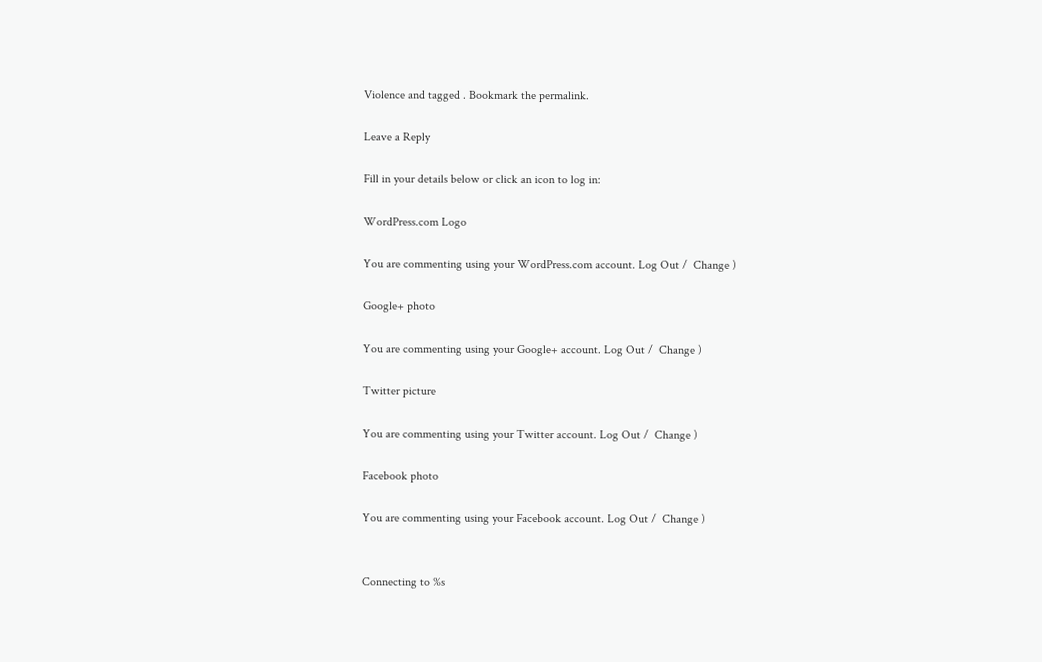Violence and tagged . Bookmark the permalink.

Leave a Reply

Fill in your details below or click an icon to log in:

WordPress.com Logo

You are commenting using your WordPress.com account. Log Out /  Change )

Google+ photo

You are commenting using your Google+ account. Log Out /  Change )

Twitter picture

You are commenting using your Twitter account. Log Out /  Change )

Facebook photo

You are commenting using your Facebook account. Log Out /  Change )


Connecting to %s